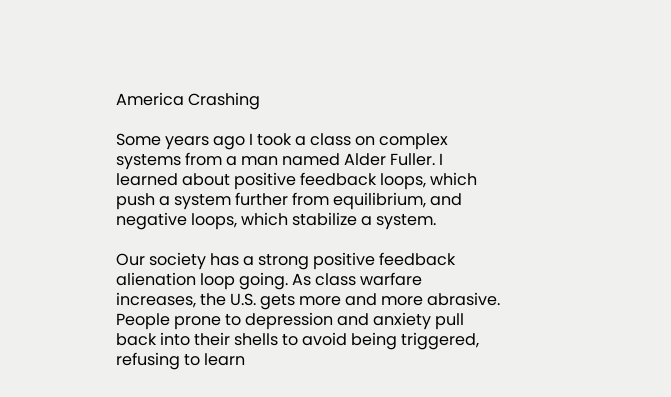America Crashing

Some years ago I took a class on complex systems from a man named Alder Fuller. I learned about positive feedback loops, which push a system further from equilibrium, and negative loops, which stabilize a system.

Our society has a strong positive feedback alienation loop going. As class warfare increases, the U.S. gets more and more abrasive. People prone to depression and anxiety pull back into their shells to avoid being triggered, refusing to learn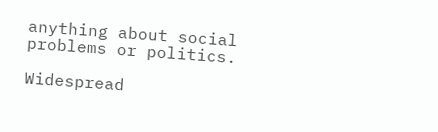anything about social problems or politics.

Widespread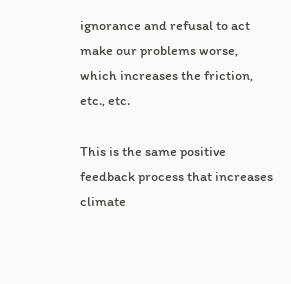ignorance and refusal to act make our problems worse, which increases the friction, etc., etc.

This is the same positive feedback process that increases climate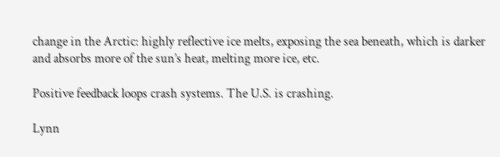change in the Arctic: highly reflective ice melts, exposing the sea beneath, which is darker and absorbs more of the sun’s heat, melting more ice, etc.

Positive feedback loops crash systems. The U.S. is crashing.

Lynn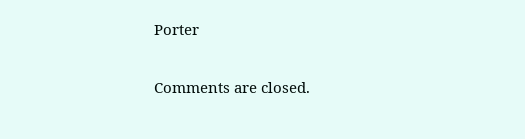Porter


Comments are closed.